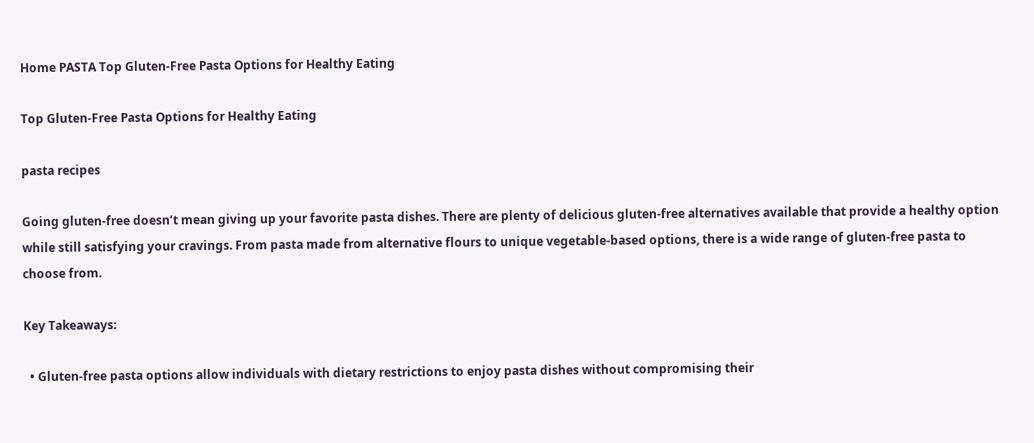Home PASTA Top Gluten-Free Pasta Options for Healthy Eating

Top Gluten-Free Pasta Options for Healthy Eating

pasta recipes

Going gluten-free doesn’t mean giving up your favorite pasta dishes. There are plenty of delicious gluten-free alternatives available that provide a healthy option while still satisfying your cravings. From pasta made from alternative flours to unique vegetable-based options, there is a wide range of gluten-free pasta to choose from.

Key Takeaways:

  • Gluten-free pasta options allow individuals with dietary restrictions to enjoy pasta dishes without compromising their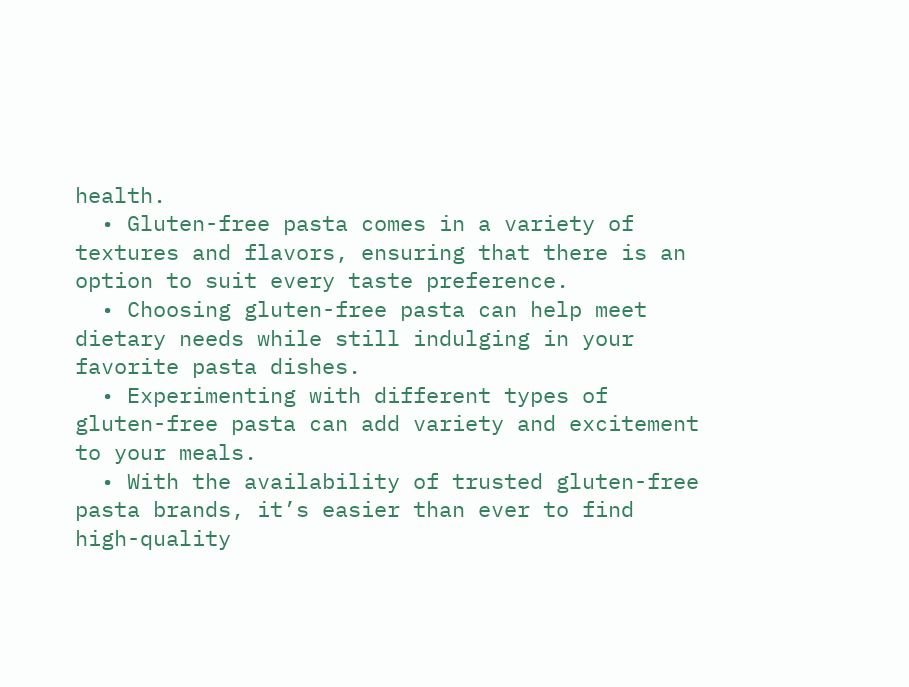health.
  • Gluten-free pasta comes in a variety of textures and flavors, ensuring that there is an option to suit every taste preference.
  • Choosing gluten-free pasta can help meet dietary needs while still indulging in your favorite pasta dishes.
  • Experimenting with different types of gluten-free pasta can add variety and excitement to your meals.
  • With the availability of trusted gluten-free pasta brands, it’s easier than ever to find high-quality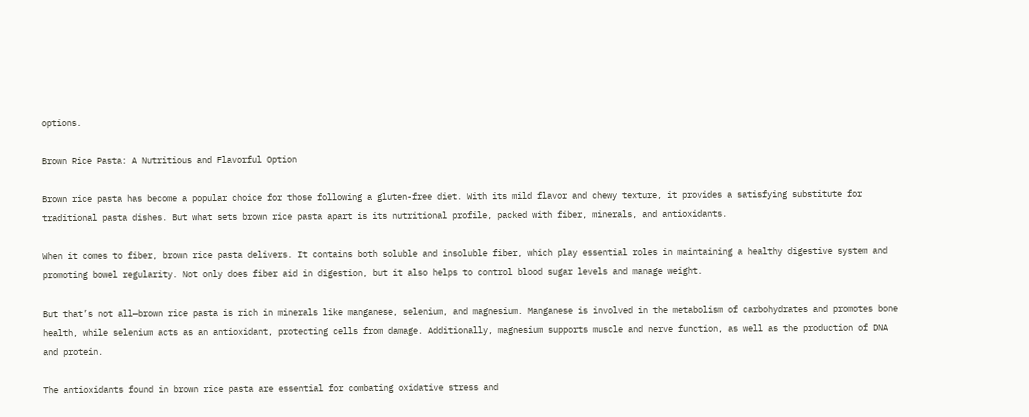options.

Brown Rice Pasta: A Nutritious and Flavorful Option

Brown rice pasta has become a popular choice for those following a gluten-free diet. With its mild flavor and chewy texture, it provides a satisfying substitute for traditional pasta dishes. But what sets brown rice pasta apart is its nutritional profile, packed with fiber, minerals, and antioxidants.

When it comes to fiber, brown rice pasta delivers. It contains both soluble and insoluble fiber, which play essential roles in maintaining a healthy digestive system and promoting bowel regularity. Not only does fiber aid in digestion, but it also helps to control blood sugar levels and manage weight.

But that’s not all—brown rice pasta is rich in minerals like manganese, selenium, and magnesium. Manganese is involved in the metabolism of carbohydrates and promotes bone health, while selenium acts as an antioxidant, protecting cells from damage. Additionally, magnesium supports muscle and nerve function, as well as the production of DNA and protein.

The antioxidants found in brown rice pasta are essential for combating oxidative stress and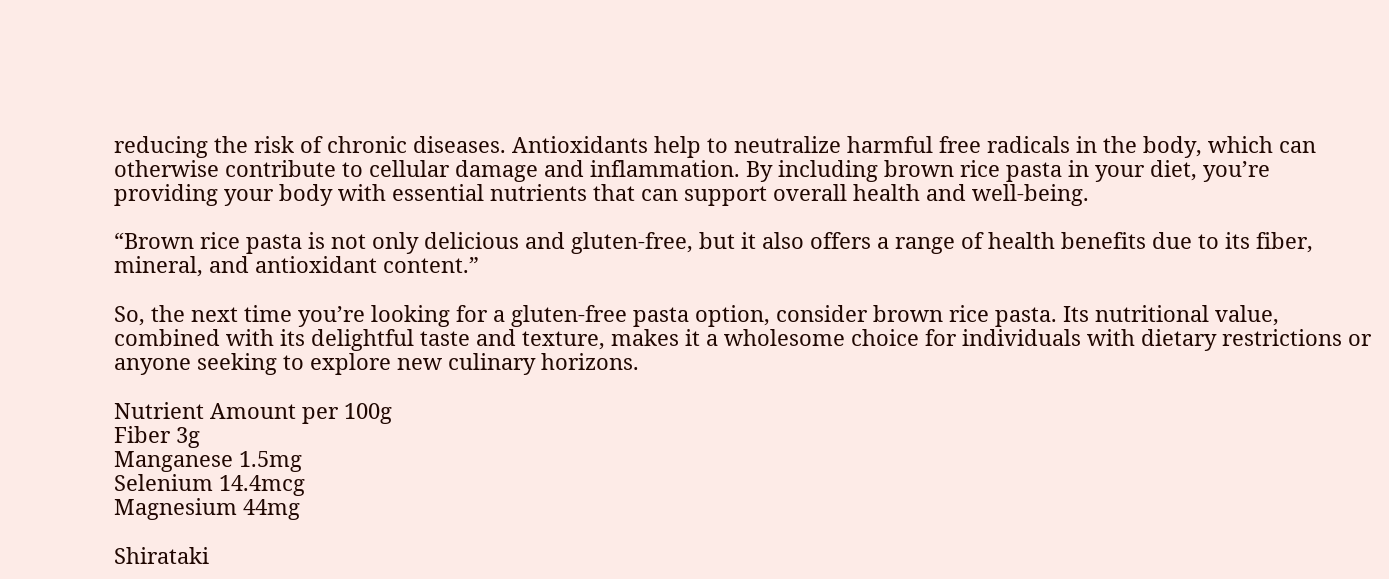reducing the risk of chronic diseases. Antioxidants help to neutralize harmful free radicals in the body, which can otherwise contribute to cellular damage and inflammation. By including brown rice pasta in your diet, you’re providing your body with essential nutrients that can support overall health and well-being.

“Brown rice pasta is not only delicious and gluten-free, but it also offers a range of health benefits due to its fiber, mineral, and antioxidant content.”

So, the next time you’re looking for a gluten-free pasta option, consider brown rice pasta. Its nutritional value, combined with its delightful taste and texture, makes it a wholesome choice for individuals with dietary restrictions or anyone seeking to explore new culinary horizons.

Nutrient Amount per 100g
Fiber 3g
Manganese 1.5mg
Selenium 14.4mcg
Magnesium 44mg

Shirataki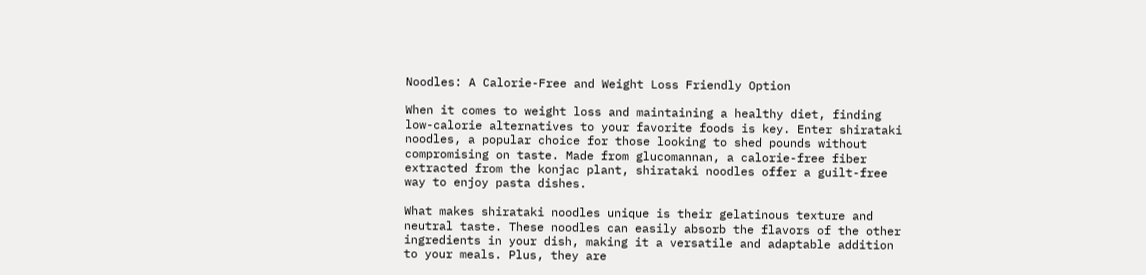Noodles: A Calorie-Free and Weight Loss Friendly Option

When it comes to weight loss and maintaining a healthy diet, finding low-calorie alternatives to your favorite foods is key. Enter shirataki noodles, a popular choice for those looking to shed pounds without compromising on taste. Made from glucomannan, a calorie-free fiber extracted from the konjac plant, shirataki noodles offer a guilt-free way to enjoy pasta dishes.

What makes shirataki noodles unique is their gelatinous texture and neutral taste. These noodles can easily absorb the flavors of the other ingredients in your dish, making it a versatile and adaptable addition to your meals. Plus, they are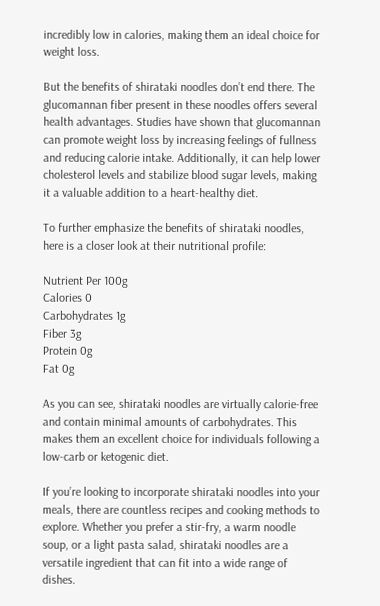incredibly low in calories, making them an ideal choice for weight loss.

But the benefits of shirataki noodles don’t end there. The glucomannan fiber present in these noodles offers several health advantages. Studies have shown that glucomannan can promote weight loss by increasing feelings of fullness and reducing calorie intake. Additionally, it can help lower cholesterol levels and stabilize blood sugar levels, making it a valuable addition to a heart-healthy diet.

To further emphasize the benefits of shirataki noodles, here is a closer look at their nutritional profile:

Nutrient Per 100g
Calories 0
Carbohydrates 1g
Fiber 3g
Protein 0g
Fat 0g

As you can see, shirataki noodles are virtually calorie-free and contain minimal amounts of carbohydrates. This makes them an excellent choice for individuals following a low-carb or ketogenic diet.

If you’re looking to incorporate shirataki noodles into your meals, there are countless recipes and cooking methods to explore. Whether you prefer a stir-fry, a warm noodle soup, or a light pasta salad, shirataki noodles are a versatile ingredient that can fit into a wide range of dishes.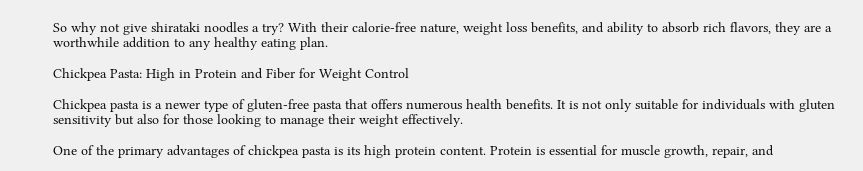So why not give shirataki noodles a try? With their calorie-free nature, weight loss benefits, and ability to absorb rich flavors, they are a worthwhile addition to any healthy eating plan.

Chickpea Pasta: High in Protein and Fiber for Weight Control

Chickpea pasta is a newer type of gluten-free pasta that offers numerous health benefits. It is not only suitable for individuals with gluten sensitivity but also for those looking to manage their weight effectively.

One of the primary advantages of chickpea pasta is its high protein content. Protein is essential for muscle growth, repair, and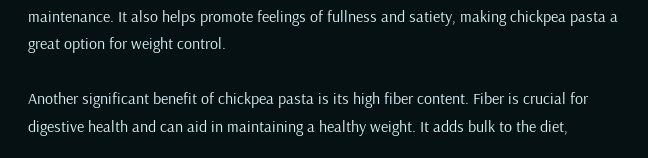maintenance. It also helps promote feelings of fullness and satiety, making chickpea pasta a great option for weight control.

Another significant benefit of chickpea pasta is its high fiber content. Fiber is crucial for digestive health and can aid in maintaining a healthy weight. It adds bulk to the diet,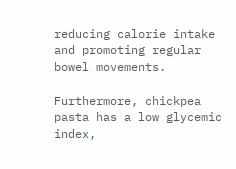reducing calorie intake and promoting regular bowel movements.

Furthermore, chickpea pasta has a low glycemic index,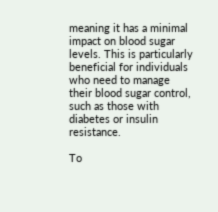meaning it has a minimal impact on blood sugar levels. This is particularly beneficial for individuals who need to manage their blood sugar control, such as those with diabetes or insulin resistance.

To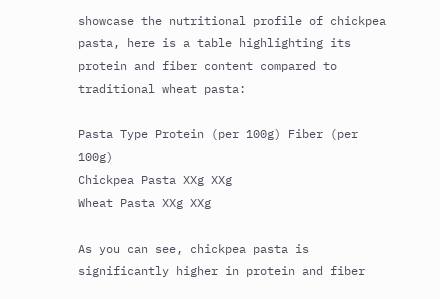showcase the nutritional profile of chickpea pasta, here is a table highlighting its protein and fiber content compared to traditional wheat pasta:

Pasta Type Protein (per 100g) Fiber (per 100g)
Chickpea Pasta XXg XXg
Wheat Pasta XXg XXg

As you can see, chickpea pasta is significantly higher in protein and fiber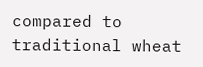compared to traditional wheat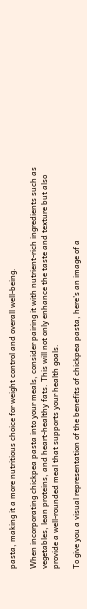pasta, making it a more nutritious choice for weight control and overall well-being.

When incorporating chickpea pasta into your meals, consider pairing it with nutrient-rich ingredients such as vegetables, lean proteins, and heart-healthy fats. This will not only enhance the taste and texture but also provide a well-rounded meal that supports your health goals.

To give you a visual representation of the benefits of chickpea pasta, here’s an image of a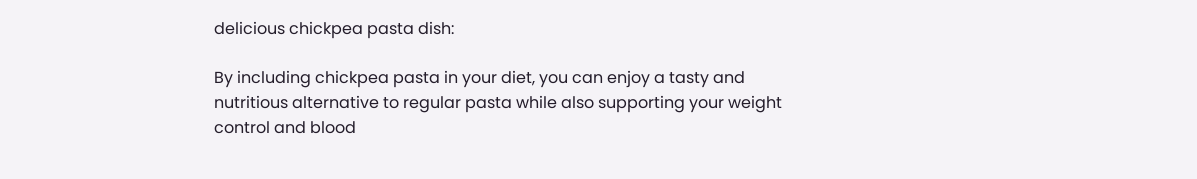delicious chickpea pasta dish:

By including chickpea pasta in your diet, you can enjoy a tasty and nutritious alternative to regular pasta while also supporting your weight control and blood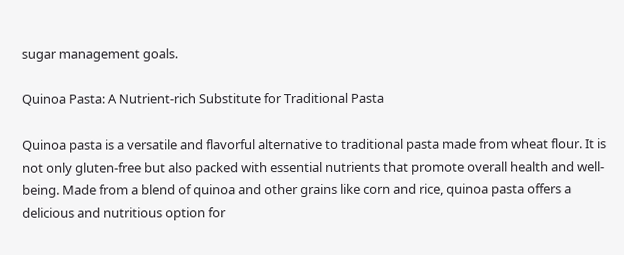sugar management goals.

Quinoa Pasta: A Nutrient-rich Substitute for Traditional Pasta

Quinoa pasta is a versatile and flavorful alternative to traditional pasta made from wheat flour. It is not only gluten-free but also packed with essential nutrients that promote overall health and well-being. Made from a blend of quinoa and other grains like corn and rice, quinoa pasta offers a delicious and nutritious option for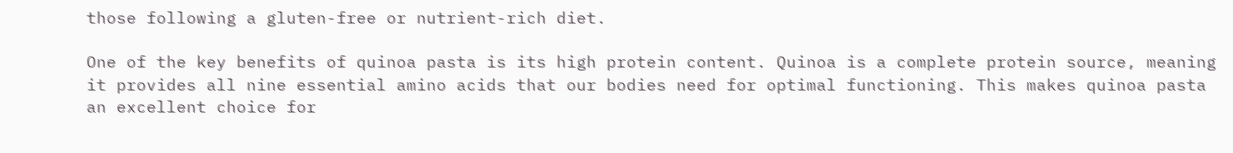those following a gluten-free or nutrient-rich diet.

One of the key benefits of quinoa pasta is its high protein content. Quinoa is a complete protein source, meaning it provides all nine essential amino acids that our bodies need for optimal functioning. This makes quinoa pasta an excellent choice for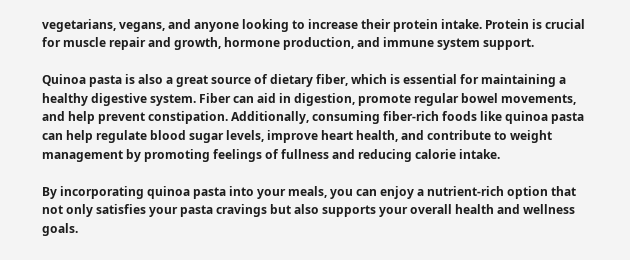vegetarians, vegans, and anyone looking to increase their protein intake. Protein is crucial for muscle repair and growth, hormone production, and immune system support.

Quinoa pasta is also a great source of dietary fiber, which is essential for maintaining a healthy digestive system. Fiber can aid in digestion, promote regular bowel movements, and help prevent constipation. Additionally, consuming fiber-rich foods like quinoa pasta can help regulate blood sugar levels, improve heart health, and contribute to weight management by promoting feelings of fullness and reducing calorie intake.

By incorporating quinoa pasta into your meals, you can enjoy a nutrient-rich option that not only satisfies your pasta cravings but also supports your overall health and wellness goals.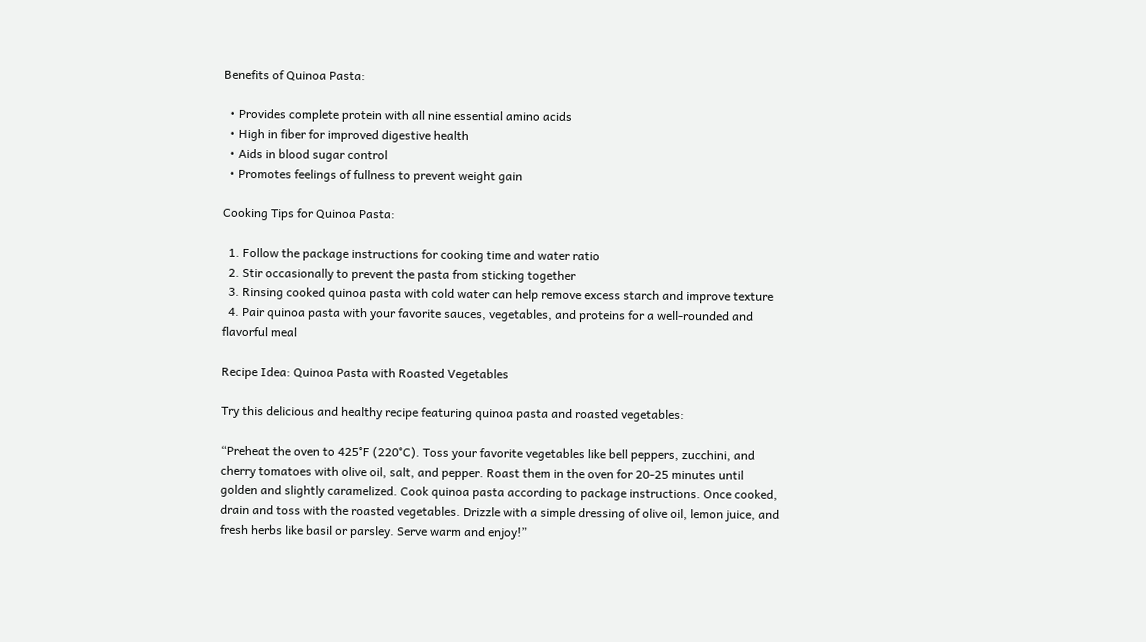Benefits of Quinoa Pasta:

  • Provides complete protein with all nine essential amino acids
  • High in fiber for improved digestive health
  • Aids in blood sugar control
  • Promotes feelings of fullness to prevent weight gain

Cooking Tips for Quinoa Pasta:

  1. Follow the package instructions for cooking time and water ratio
  2. Stir occasionally to prevent the pasta from sticking together
  3. Rinsing cooked quinoa pasta with cold water can help remove excess starch and improve texture
  4. Pair quinoa pasta with your favorite sauces, vegetables, and proteins for a well-rounded and flavorful meal

Recipe Idea: Quinoa Pasta with Roasted Vegetables

Try this delicious and healthy recipe featuring quinoa pasta and roasted vegetables:

“Preheat the oven to 425°F (220°C). Toss your favorite vegetables like bell peppers, zucchini, and cherry tomatoes with olive oil, salt, and pepper. Roast them in the oven for 20-25 minutes until golden and slightly caramelized. Cook quinoa pasta according to package instructions. Once cooked, drain and toss with the roasted vegetables. Drizzle with a simple dressing of olive oil, lemon juice, and fresh herbs like basil or parsley. Serve warm and enjoy!”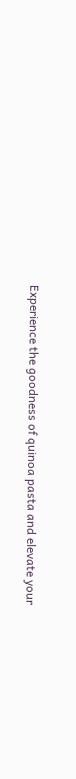Experience the goodness of quinoa pasta and elevate your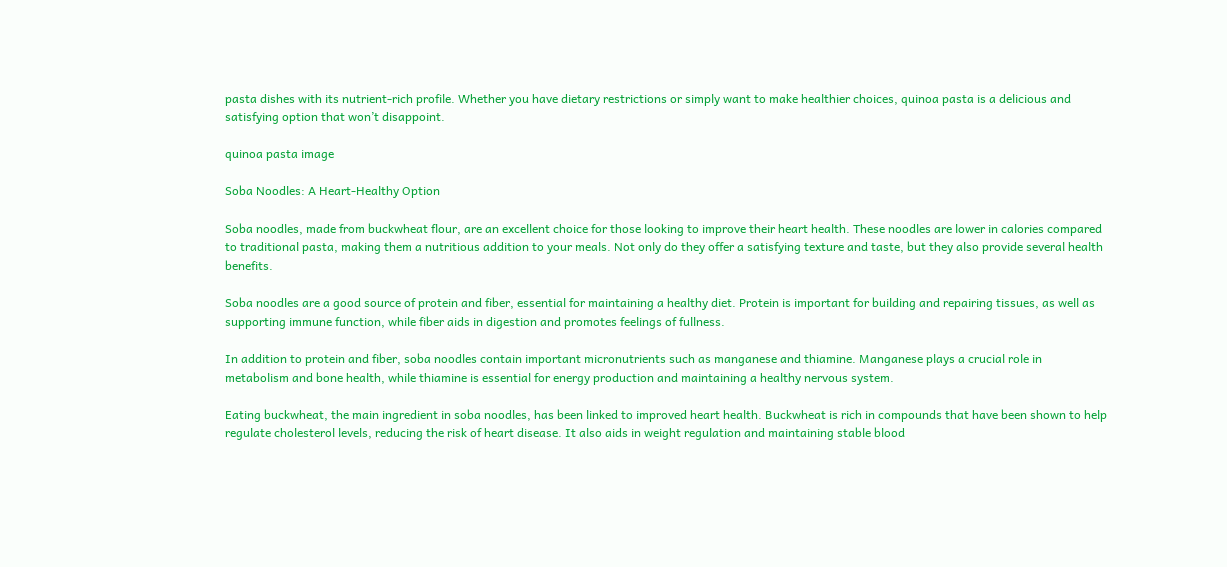pasta dishes with its nutrient-rich profile. Whether you have dietary restrictions or simply want to make healthier choices, quinoa pasta is a delicious and satisfying option that won’t disappoint.

quinoa pasta image

Soba Noodles: A Heart-Healthy Option

Soba noodles, made from buckwheat flour, are an excellent choice for those looking to improve their heart health. These noodles are lower in calories compared to traditional pasta, making them a nutritious addition to your meals. Not only do they offer a satisfying texture and taste, but they also provide several health benefits.

Soba noodles are a good source of protein and fiber, essential for maintaining a healthy diet. Protein is important for building and repairing tissues, as well as supporting immune function, while fiber aids in digestion and promotes feelings of fullness.

In addition to protein and fiber, soba noodles contain important micronutrients such as manganese and thiamine. Manganese plays a crucial role in metabolism and bone health, while thiamine is essential for energy production and maintaining a healthy nervous system.

Eating buckwheat, the main ingredient in soba noodles, has been linked to improved heart health. Buckwheat is rich in compounds that have been shown to help regulate cholesterol levels, reducing the risk of heart disease. It also aids in weight regulation and maintaining stable blood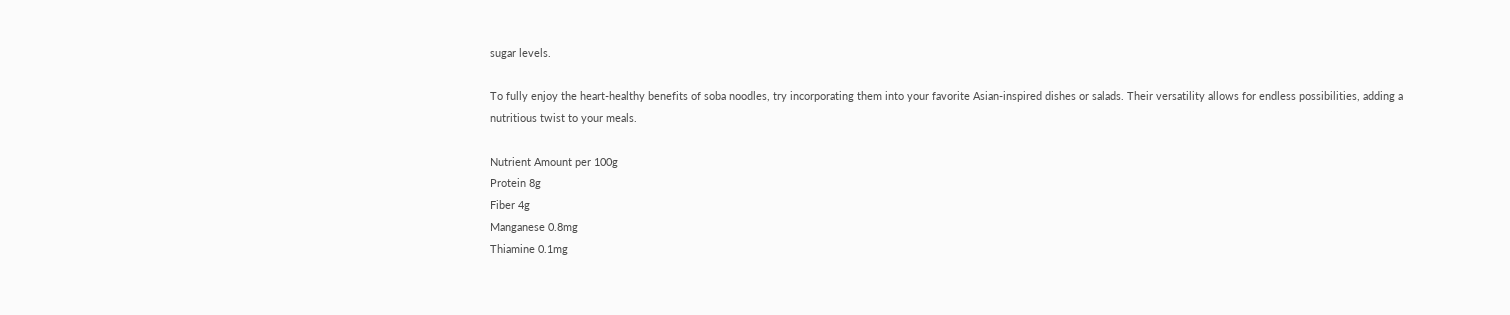sugar levels.

To fully enjoy the heart-healthy benefits of soba noodles, try incorporating them into your favorite Asian-inspired dishes or salads. Their versatility allows for endless possibilities, adding a nutritious twist to your meals.

Nutrient Amount per 100g
Protein 8g
Fiber 4g
Manganese 0.8mg
Thiamine 0.1mg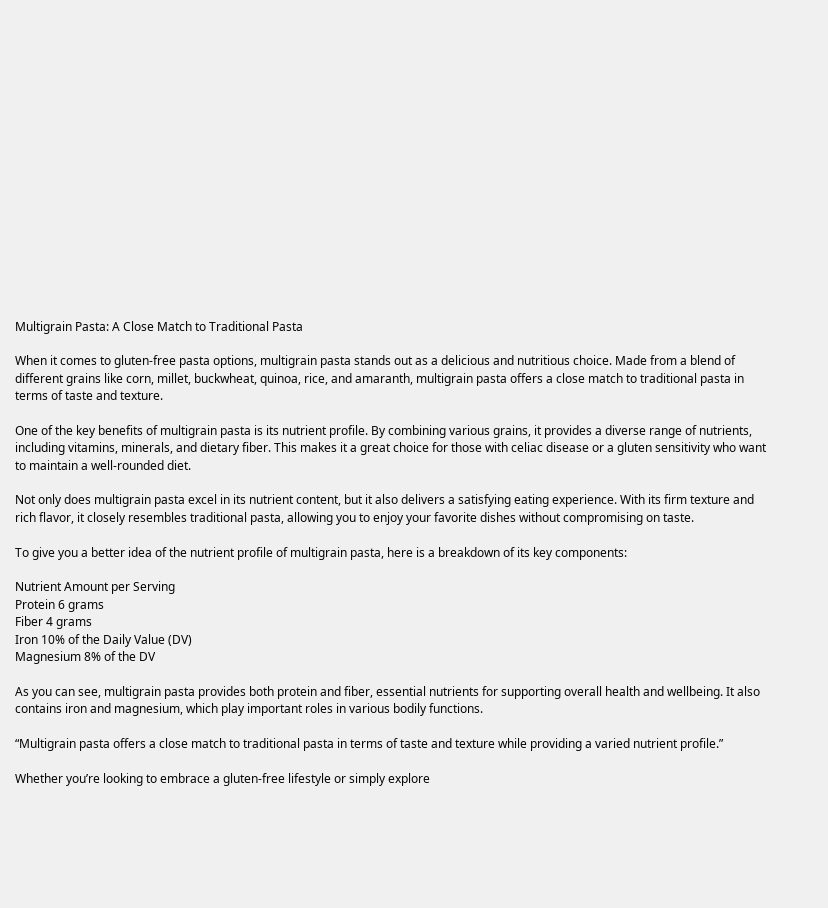Multigrain Pasta: A Close Match to Traditional Pasta

When it comes to gluten-free pasta options, multigrain pasta stands out as a delicious and nutritious choice. Made from a blend of different grains like corn, millet, buckwheat, quinoa, rice, and amaranth, multigrain pasta offers a close match to traditional pasta in terms of taste and texture.

One of the key benefits of multigrain pasta is its nutrient profile. By combining various grains, it provides a diverse range of nutrients, including vitamins, minerals, and dietary fiber. This makes it a great choice for those with celiac disease or a gluten sensitivity who want to maintain a well-rounded diet.

Not only does multigrain pasta excel in its nutrient content, but it also delivers a satisfying eating experience. With its firm texture and rich flavor, it closely resembles traditional pasta, allowing you to enjoy your favorite dishes without compromising on taste.

To give you a better idea of the nutrient profile of multigrain pasta, here is a breakdown of its key components:

Nutrient Amount per Serving
Protein 6 grams
Fiber 4 grams
Iron 10% of the Daily Value (DV)
Magnesium 8% of the DV

As you can see, multigrain pasta provides both protein and fiber, essential nutrients for supporting overall health and wellbeing. It also contains iron and magnesium, which play important roles in various bodily functions.

“Multigrain pasta offers a close match to traditional pasta in terms of taste and texture while providing a varied nutrient profile.”

Whether you’re looking to embrace a gluten-free lifestyle or simply explore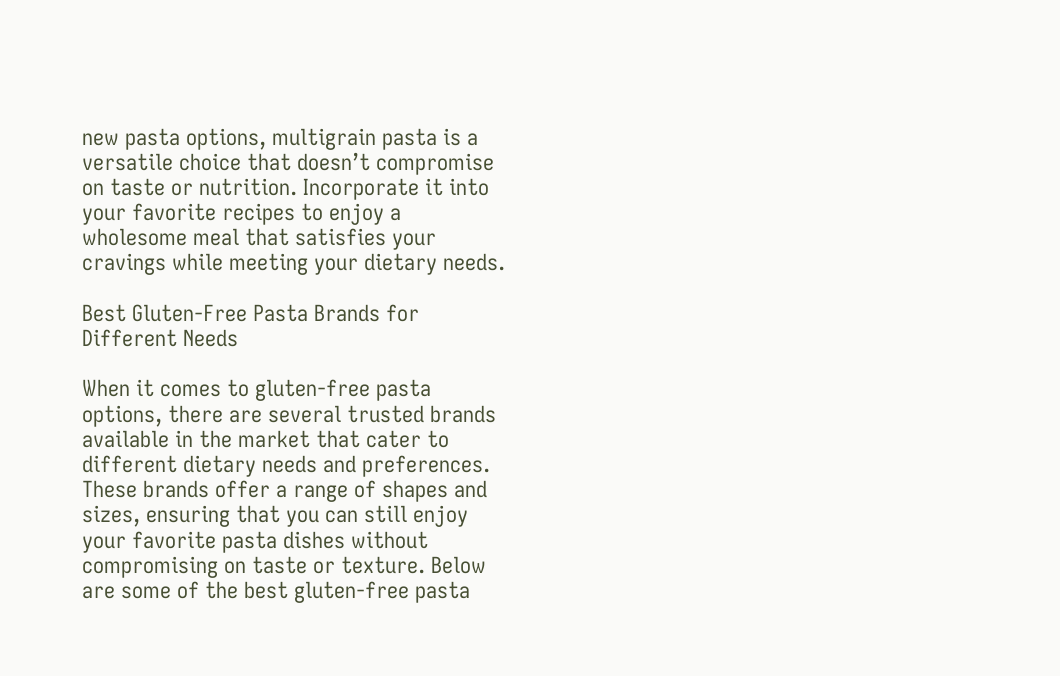new pasta options, multigrain pasta is a versatile choice that doesn’t compromise on taste or nutrition. Incorporate it into your favorite recipes to enjoy a wholesome meal that satisfies your cravings while meeting your dietary needs.

Best Gluten-Free Pasta Brands for Different Needs

When it comes to gluten-free pasta options, there are several trusted brands available in the market that cater to different dietary needs and preferences. These brands offer a range of shapes and sizes, ensuring that you can still enjoy your favorite pasta dishes without compromising on taste or texture. Below are some of the best gluten-free pasta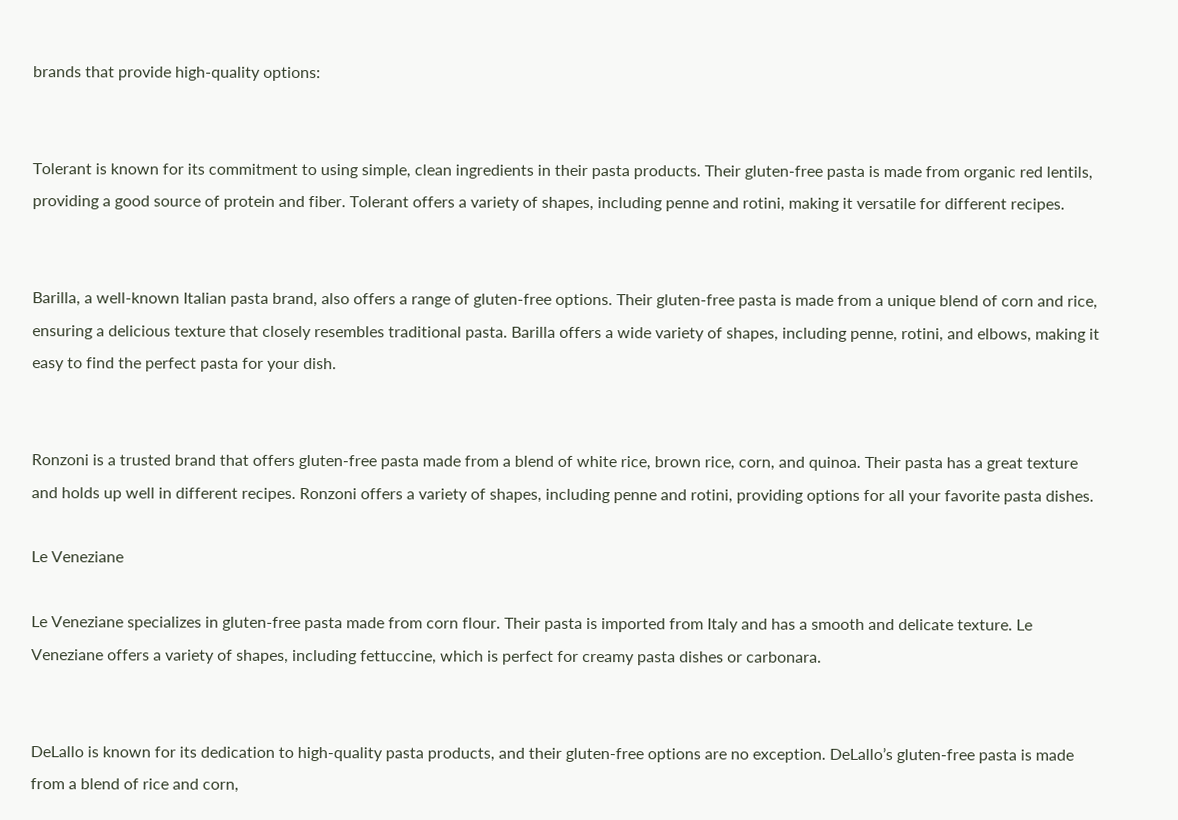brands that provide high-quality options:


Tolerant is known for its commitment to using simple, clean ingredients in their pasta products. Their gluten-free pasta is made from organic red lentils, providing a good source of protein and fiber. Tolerant offers a variety of shapes, including penne and rotini, making it versatile for different recipes.


Barilla, a well-known Italian pasta brand, also offers a range of gluten-free options. Their gluten-free pasta is made from a unique blend of corn and rice, ensuring a delicious texture that closely resembles traditional pasta. Barilla offers a wide variety of shapes, including penne, rotini, and elbows, making it easy to find the perfect pasta for your dish.


Ronzoni is a trusted brand that offers gluten-free pasta made from a blend of white rice, brown rice, corn, and quinoa. Their pasta has a great texture and holds up well in different recipes. Ronzoni offers a variety of shapes, including penne and rotini, providing options for all your favorite pasta dishes.

Le Veneziane

Le Veneziane specializes in gluten-free pasta made from corn flour. Their pasta is imported from Italy and has a smooth and delicate texture. Le Veneziane offers a variety of shapes, including fettuccine, which is perfect for creamy pasta dishes or carbonara.


DeLallo is known for its dedication to high-quality pasta products, and their gluten-free options are no exception. DeLallo’s gluten-free pasta is made from a blend of rice and corn,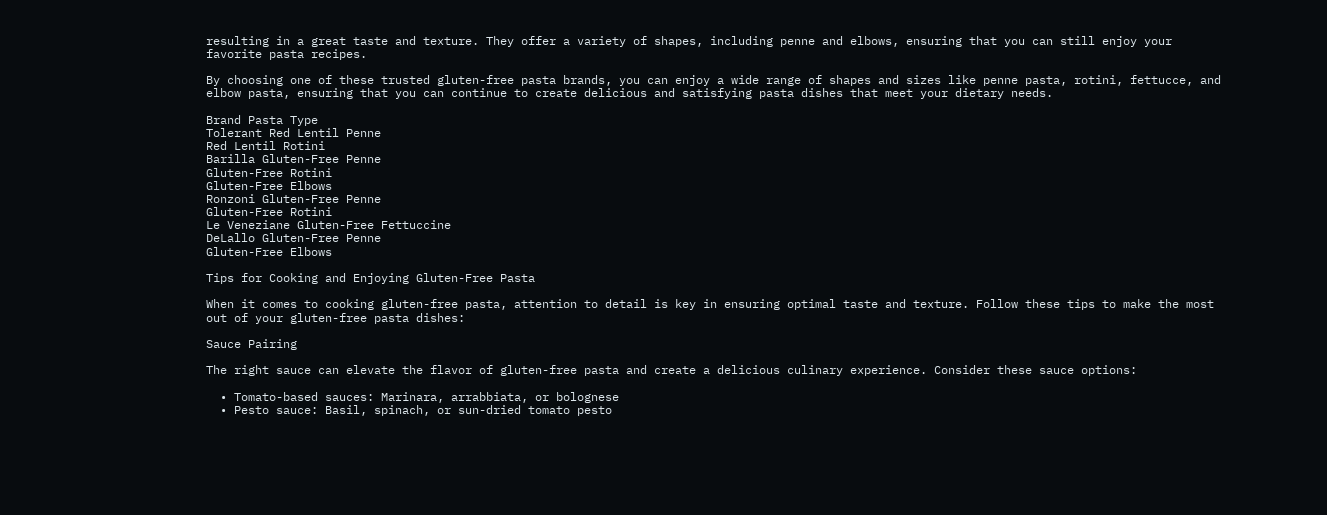resulting in a great taste and texture. They offer a variety of shapes, including penne and elbows, ensuring that you can still enjoy your favorite pasta recipes.

By choosing one of these trusted gluten-free pasta brands, you can enjoy a wide range of shapes and sizes like penne pasta, rotini, fettucce, and elbow pasta, ensuring that you can continue to create delicious and satisfying pasta dishes that meet your dietary needs.

Brand Pasta Type
Tolerant Red Lentil Penne
Red Lentil Rotini
Barilla Gluten-Free Penne
Gluten-Free Rotini
Gluten-Free Elbows
Ronzoni Gluten-Free Penne
Gluten-Free Rotini
Le Veneziane Gluten-Free Fettuccine
DeLallo Gluten-Free Penne
Gluten-Free Elbows

Tips for Cooking and Enjoying Gluten-Free Pasta

When it comes to cooking gluten-free pasta, attention to detail is key in ensuring optimal taste and texture. Follow these tips to make the most out of your gluten-free pasta dishes:

Sauce Pairing

The right sauce can elevate the flavor of gluten-free pasta and create a delicious culinary experience. Consider these sauce options:

  • Tomato-based sauces: Marinara, arrabbiata, or bolognese
  • Pesto sauce: Basil, spinach, or sun-dried tomato pesto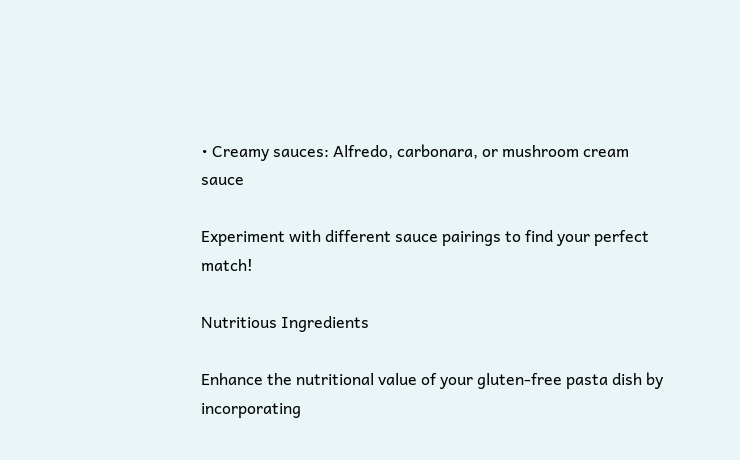• Creamy sauces: Alfredo, carbonara, or mushroom cream sauce

Experiment with different sauce pairings to find your perfect match!

Nutritious Ingredients

Enhance the nutritional value of your gluten-free pasta dish by incorporating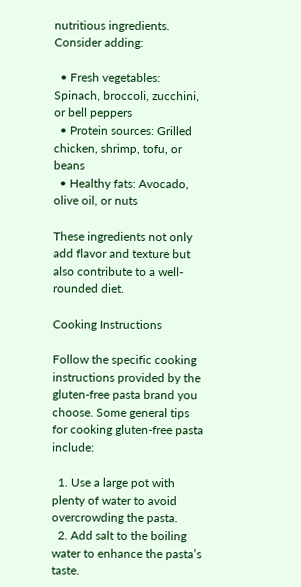nutritious ingredients. Consider adding:

  • Fresh vegetables: Spinach, broccoli, zucchini, or bell peppers
  • Protein sources: Grilled chicken, shrimp, tofu, or beans
  • Healthy fats: Avocado, olive oil, or nuts

These ingredients not only add flavor and texture but also contribute to a well-rounded diet.

Cooking Instructions

Follow the specific cooking instructions provided by the gluten-free pasta brand you choose. Some general tips for cooking gluten-free pasta include:

  1. Use a large pot with plenty of water to avoid overcrowding the pasta.
  2. Add salt to the boiling water to enhance the pasta’s taste.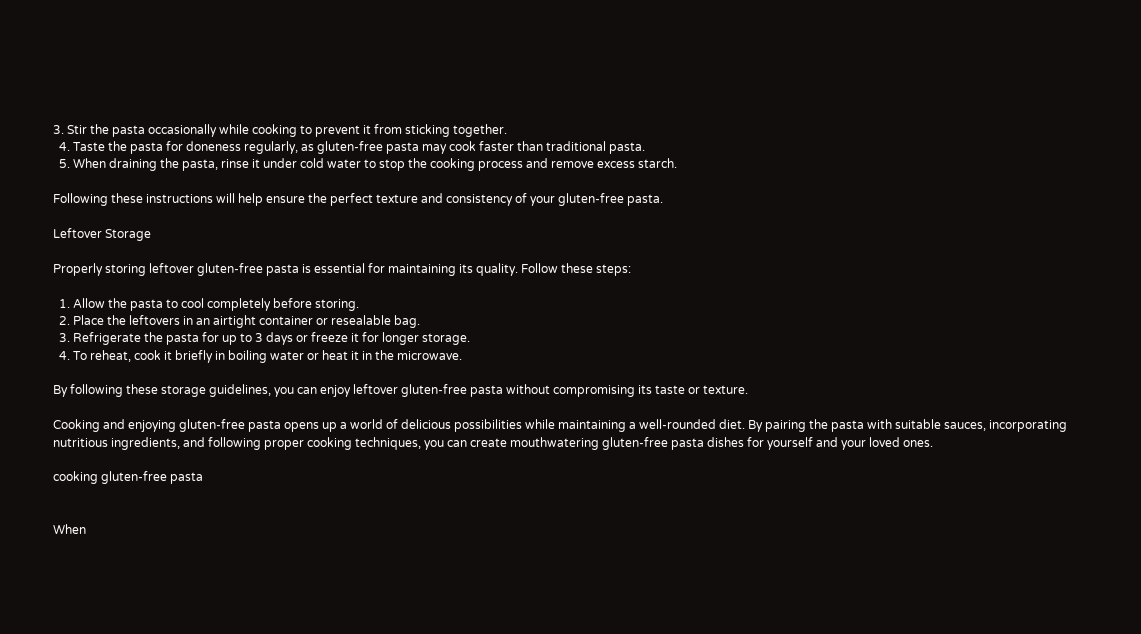3. Stir the pasta occasionally while cooking to prevent it from sticking together.
  4. Taste the pasta for doneness regularly, as gluten-free pasta may cook faster than traditional pasta.
  5. When draining the pasta, rinse it under cold water to stop the cooking process and remove excess starch.

Following these instructions will help ensure the perfect texture and consistency of your gluten-free pasta.

Leftover Storage

Properly storing leftover gluten-free pasta is essential for maintaining its quality. Follow these steps:

  1. Allow the pasta to cool completely before storing.
  2. Place the leftovers in an airtight container or resealable bag.
  3. Refrigerate the pasta for up to 3 days or freeze it for longer storage.
  4. To reheat, cook it briefly in boiling water or heat it in the microwave.

By following these storage guidelines, you can enjoy leftover gluten-free pasta without compromising its taste or texture.

Cooking and enjoying gluten-free pasta opens up a world of delicious possibilities while maintaining a well-rounded diet. By pairing the pasta with suitable sauces, incorporating nutritious ingredients, and following proper cooking techniques, you can create mouthwatering gluten-free pasta dishes for yourself and your loved ones.

cooking gluten-free pasta


When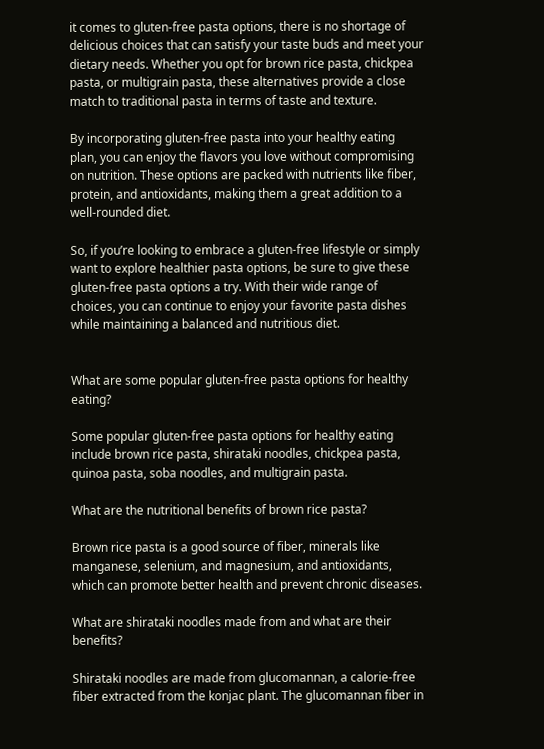it comes to gluten-free pasta options, there is no shortage of delicious choices that can satisfy your taste buds and meet your dietary needs. Whether you opt for brown rice pasta, chickpea pasta, or multigrain pasta, these alternatives provide a close match to traditional pasta in terms of taste and texture.

By incorporating gluten-free pasta into your healthy eating plan, you can enjoy the flavors you love without compromising on nutrition. These options are packed with nutrients like fiber, protein, and antioxidants, making them a great addition to a well-rounded diet.

So, if you’re looking to embrace a gluten-free lifestyle or simply want to explore healthier pasta options, be sure to give these gluten-free pasta options a try. With their wide range of choices, you can continue to enjoy your favorite pasta dishes while maintaining a balanced and nutritious diet.


What are some popular gluten-free pasta options for healthy eating?

Some popular gluten-free pasta options for healthy eating include brown rice pasta, shirataki noodles, chickpea pasta, quinoa pasta, soba noodles, and multigrain pasta.

What are the nutritional benefits of brown rice pasta?

Brown rice pasta is a good source of fiber, minerals like manganese, selenium, and magnesium, and antioxidants, which can promote better health and prevent chronic diseases.

What are shirataki noodles made from and what are their benefits?

Shirataki noodles are made from glucomannan, a calorie-free fiber extracted from the konjac plant. The glucomannan fiber in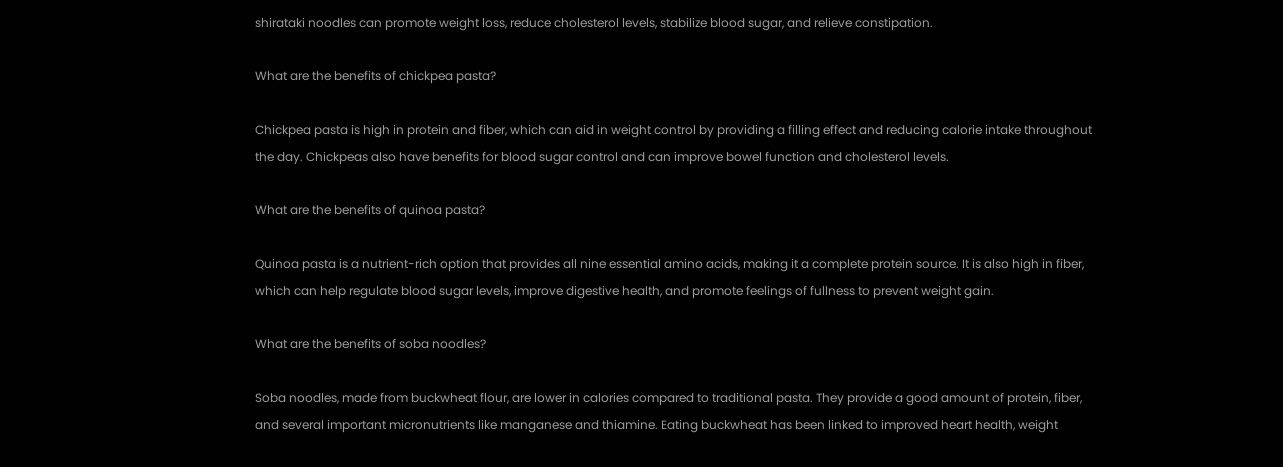shirataki noodles can promote weight loss, reduce cholesterol levels, stabilize blood sugar, and relieve constipation.

What are the benefits of chickpea pasta?

Chickpea pasta is high in protein and fiber, which can aid in weight control by providing a filling effect and reducing calorie intake throughout the day. Chickpeas also have benefits for blood sugar control and can improve bowel function and cholesterol levels.

What are the benefits of quinoa pasta?

Quinoa pasta is a nutrient-rich option that provides all nine essential amino acids, making it a complete protein source. It is also high in fiber, which can help regulate blood sugar levels, improve digestive health, and promote feelings of fullness to prevent weight gain.

What are the benefits of soba noodles?

Soba noodles, made from buckwheat flour, are lower in calories compared to traditional pasta. They provide a good amount of protein, fiber, and several important micronutrients like manganese and thiamine. Eating buckwheat has been linked to improved heart health, weight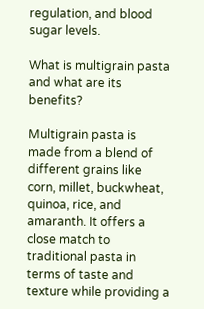regulation, and blood sugar levels.

What is multigrain pasta and what are its benefits?

Multigrain pasta is made from a blend of different grains like corn, millet, buckwheat, quinoa, rice, and amaranth. It offers a close match to traditional pasta in terms of taste and texture while providing a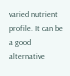varied nutrient profile. It can be a good alternative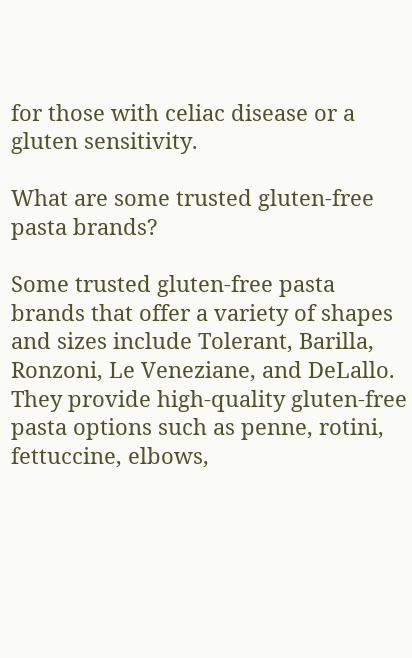for those with celiac disease or a gluten sensitivity.

What are some trusted gluten-free pasta brands?

Some trusted gluten-free pasta brands that offer a variety of shapes and sizes include Tolerant, Barilla, Ronzoni, Le Veneziane, and DeLallo. They provide high-quality gluten-free pasta options such as penne, rotini, fettuccine, elbows,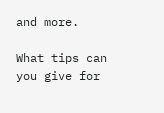and more.

What tips can you give for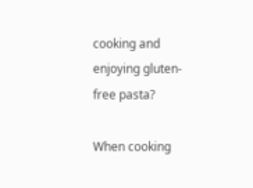cooking and enjoying gluten-free pasta?

When cooking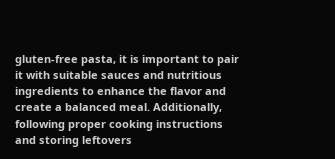gluten-free pasta, it is important to pair it with suitable sauces and nutritious ingredients to enhance the flavor and create a balanced meal. Additionally, following proper cooking instructions and storing leftovers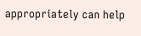appropriately can help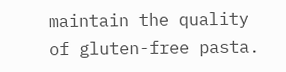maintain the quality of gluten-free pasta.